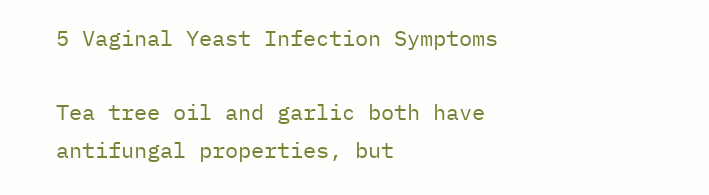5 Vaginal Yeast Infection Symptoms

Tea tree oil and garlic both have antifungal properties, but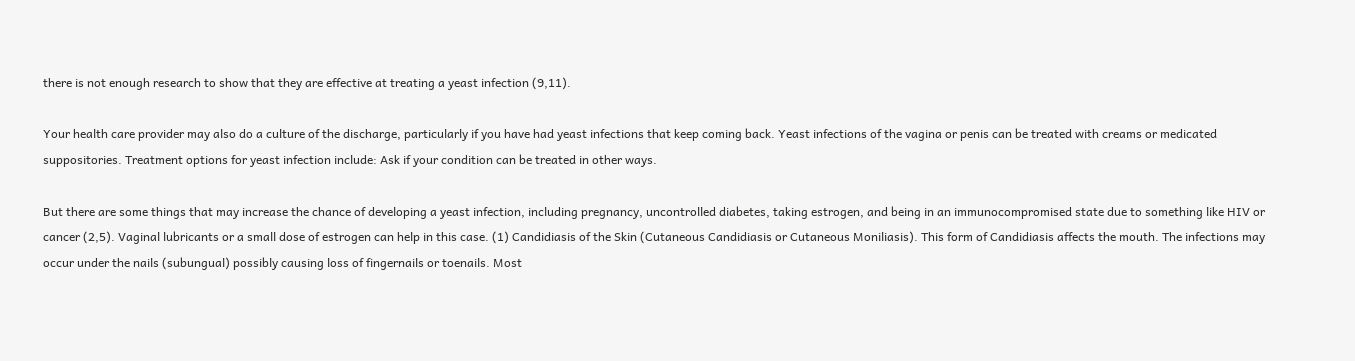there is not enough research to show that they are effective at treating a yeast infection (9,11).

Your health care provider may also do a culture of the discharge, particularly if you have had yeast infections that keep coming back. Yeast infections of the vagina or penis can be treated with creams or medicated suppositories. Treatment options for yeast infection include: Ask if your condition can be treated in other ways.

But there are some things that may increase the chance of developing a yeast infection, including pregnancy, uncontrolled diabetes, taking estrogen, and being in an immunocompromised state due to something like HIV or cancer (2,5). Vaginal lubricants or a small dose of estrogen can help in this case. (1) Candidiasis of the Skin (Cutaneous Candidiasis or Cutaneous Moniliasis). This form of Candidiasis affects the mouth. The infections may occur under the nails (subungual) possibly causing loss of fingernails or toenails. Most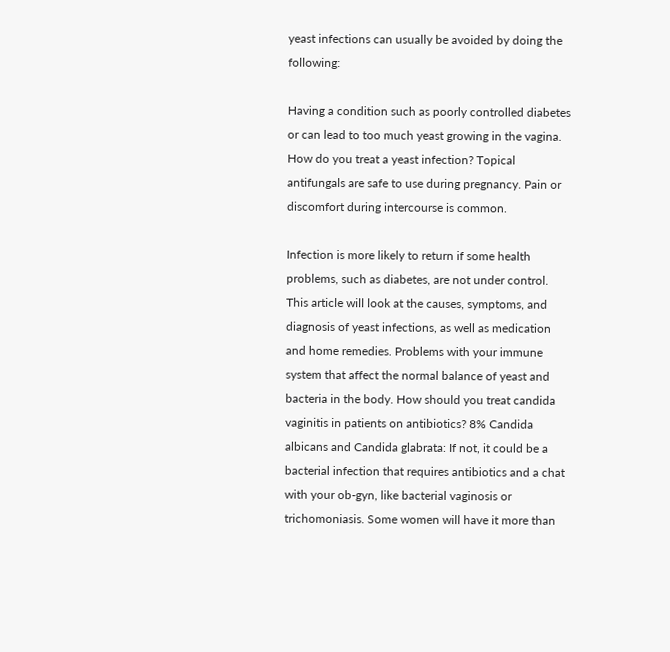yeast infections can usually be avoided by doing the following:

Having a condition such as poorly controlled diabetes or can lead to too much yeast growing in the vagina. How do you treat a yeast infection? Topical antifungals are safe to use during pregnancy. Pain or discomfort during intercourse is common.

Infection is more likely to return if some health problems, such as diabetes, are not under control. This article will look at the causes, symptoms, and diagnosis of yeast infections, as well as medication and home remedies. Problems with your immune system that affect the normal balance of yeast and bacteria in the body. How should you treat candida vaginitis in patients on antibiotics? 8% Candida albicans and Candida glabrata: If not, it could be a bacterial infection that requires antibiotics and a chat with your ob-gyn, like bacterial vaginosis or trichomoniasis. Some women will have it more than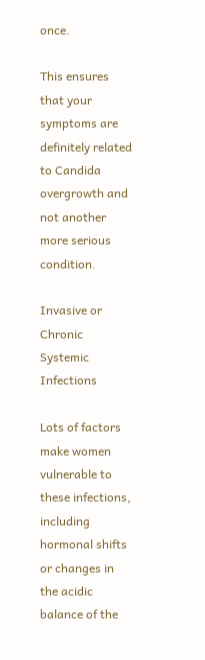once.

This ensures that your symptoms are definitely related to Candida overgrowth and not another more serious condition.

Invasive or Chronic Systemic Infections

Lots of factors make women vulnerable to these infections, including hormonal shifts or changes in the acidic balance of the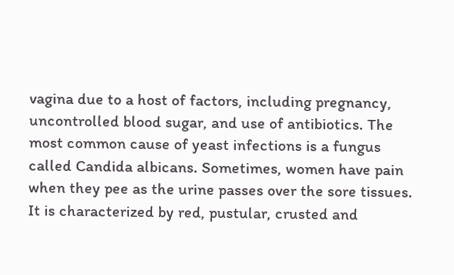vagina due to a host of factors, including pregnancy, uncontrolled blood sugar, and use of antibiotics. The most common cause of yeast infections is a fungus called Candida albicans. Sometimes, women have pain when they pee as the urine passes over the sore tissues. It is characterized by red, pustular, crusted and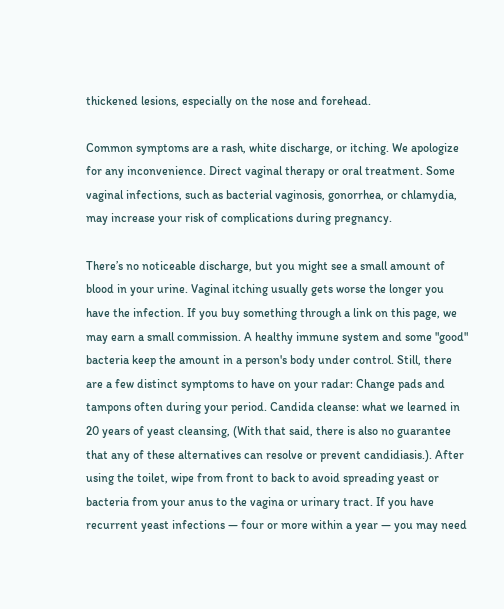thickened lesions, especially on the nose and forehead.

Common symptoms are a rash, white discharge, or itching. We apologize for any inconvenience. Direct vaginal therapy or oral treatment. Some vaginal infections, such as bacterial vaginosis, gonorrhea, or chlamydia, may increase your risk of complications during pregnancy.

There’s no noticeable discharge, but you might see a small amount of blood in your urine. Vaginal itching usually gets worse the longer you have the infection. If you buy something through a link on this page, we may earn a small commission. A healthy immune system and some "good" bacteria keep the amount in a person's body under control. Still, there are a few distinct symptoms to have on your radar: Change pads and tampons often during your period. Candida cleanse: what we learned in 20 years of yeast cleansing, (With that said, there is also no guarantee that any of these alternatives can resolve or prevent candidiasis.). After using the toilet, wipe from front to back to avoid spreading yeast or bacteria from your anus to the vagina or urinary tract. If you have recurrent yeast infections — four or more within a year — you may need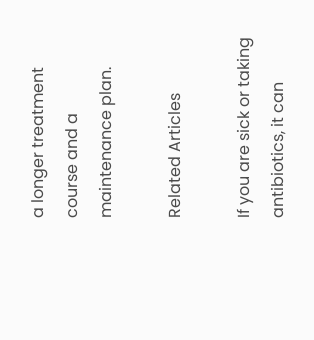a longer treatment course and a maintenance plan.

Related Articles

If you are sick or taking antibiotics, it can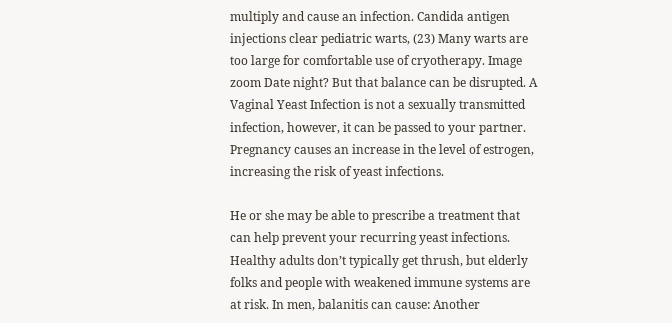multiply and cause an infection. Candida antigen injections clear pediatric warts, (23) Many warts are too large for comfortable use of cryotherapy. Image zoom Date night? But that balance can be disrupted. A Vaginal Yeast Infection is not a sexually transmitted infection, however, it can be passed to your partner. Pregnancy causes an increase in the level of estrogen, increasing the risk of yeast infections.

He or she may be able to prescribe a treatment that can help prevent your recurring yeast infections. Healthy adults don’t typically get thrush, but elderly folks and people with weakened immune systems are at risk. In men, balanitis can cause: Another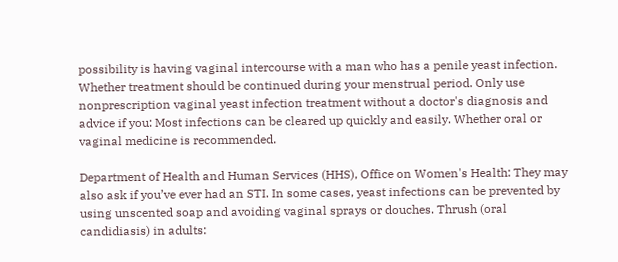possibility is having vaginal intercourse with a man who has a penile yeast infection. Whether treatment should be continued during your menstrual period. Only use nonprescription vaginal yeast infection treatment without a doctor's diagnosis and advice if you: Most infections can be cleared up quickly and easily. Whether oral or vaginal medicine is recommended.

Department of Health and Human Services (HHS), Office on Women's Health: They may also ask if you’ve ever had an STI. In some cases, yeast infections can be prevented by using unscented soap and avoiding vaginal sprays or douches. Thrush (oral candidiasis) in adults: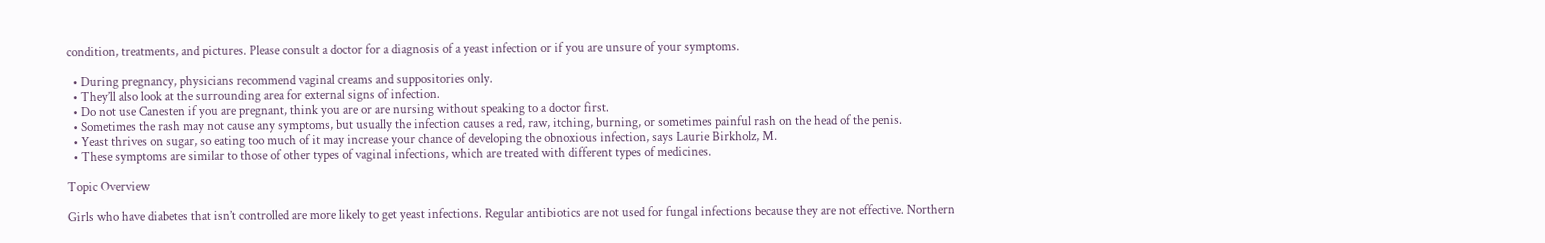condition, treatments, and pictures. Please consult a doctor for a diagnosis of a yeast infection or if you are unsure of your symptoms.

  • During pregnancy, physicians recommend vaginal creams and suppositories only.
  • They’ll also look at the surrounding area for external signs of infection.
  • Do not use Canesten if you are pregnant, think you are or are nursing without speaking to a doctor first.
  • Sometimes the rash may not cause any symptoms, but usually the infection causes a red, raw, itching, burning, or sometimes painful rash on the head of the penis.
  • Yeast thrives on sugar, so eating too much of it may increase your chance of developing the obnoxious infection, says Laurie Birkholz, M.
  • These symptoms are similar to those of other types of vaginal infections, which are treated with different types of medicines.

Topic Overview

Girls who have diabetes that isn’t controlled are more likely to get yeast infections. Regular antibiotics are not used for fungal infections because they are not effective. Northern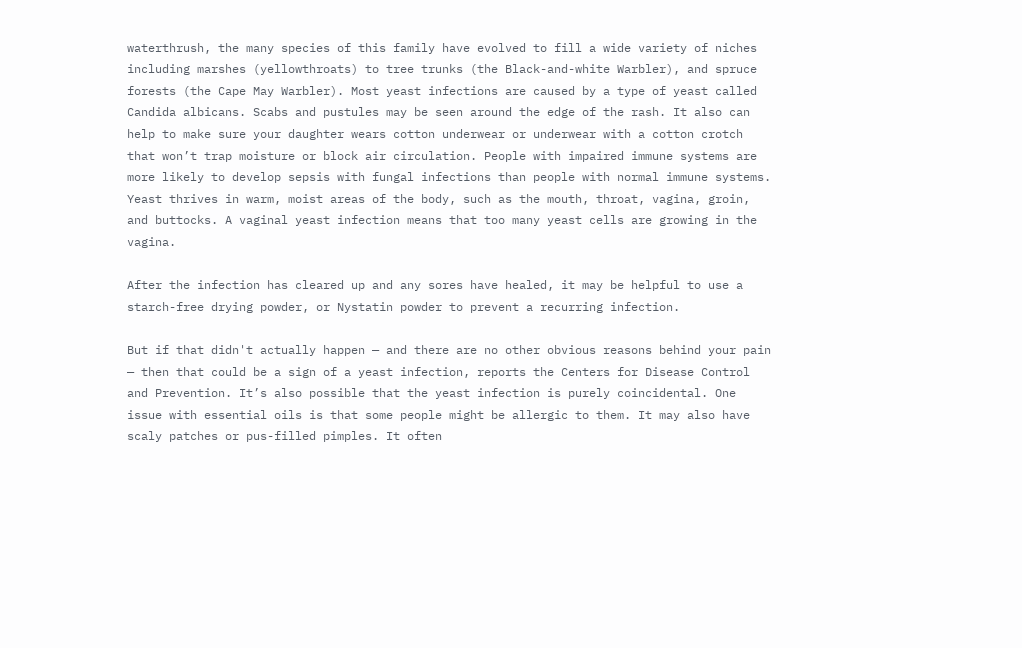waterthrush, the many species of this family have evolved to fill a wide variety of niches including marshes (yellowthroats) to tree trunks (the Black-and-white Warbler), and spruce forests (the Cape May Warbler). Most yeast infections are caused by a type of yeast called Candida albicans. Scabs and pustules may be seen around the edge of the rash. It also can help to make sure your daughter wears cotton underwear or underwear with a cotton crotch that won’t trap moisture or block air circulation. People with impaired immune systems are more likely to develop sepsis with fungal infections than people with normal immune systems. Yeast thrives in warm, moist areas of the body, such as the mouth, throat, vagina, groin, and buttocks. A vaginal yeast infection means that too many yeast cells are growing in the vagina.

After the infection has cleared up and any sores have healed, it may be helpful to use a starch-free drying powder, or Nystatin powder to prevent a recurring infection.

But if that didn't actually happen — and there are no other obvious reasons behind your pain — then that could be a sign of a yeast infection, reports the Centers for Disease Control and Prevention. It’s also possible that the yeast infection is purely coincidental. One issue with essential oils is that some people might be allergic to them. It may also have scaly patches or pus-filled pimples. It often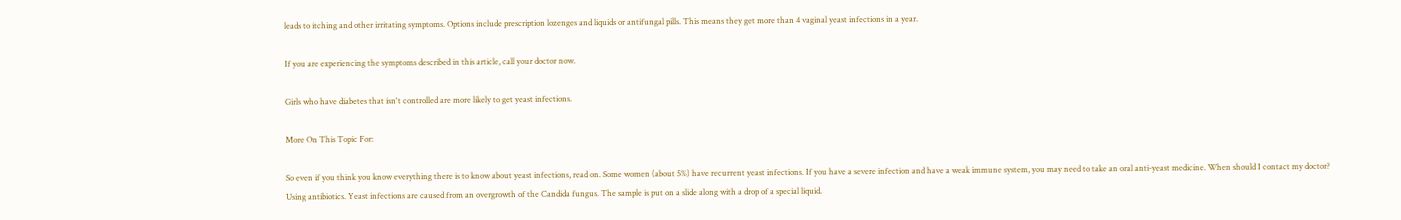leads to itching and other irritating symptoms. Options include prescription lozenges and liquids or antifungal pills. This means they get more than 4 vaginal yeast infections in a year.

If you are experiencing the symptoms described in this article, call your doctor now.

Girls who have diabetes that isn't controlled are more likely to get yeast infections.

More On This Topic For:

So even if you think you know everything there is to know about yeast infections, read on. Some women (about 5%) have recurrent yeast infections. If you have a severe infection and have a weak immune system, you may need to take an oral anti-yeast medicine. When should I contact my doctor? Using antibiotics. Yeast infections are caused from an overgrowth of the Candida fungus. The sample is put on a slide along with a drop of a special liquid.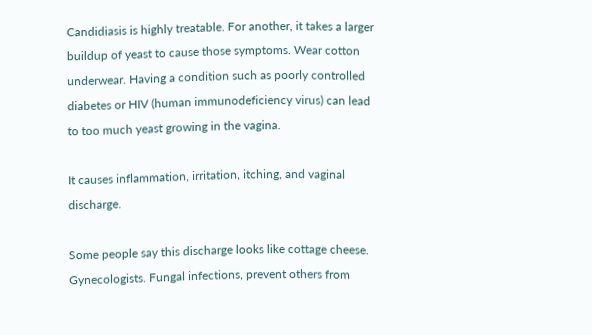Candidiasis is highly treatable. For another, it takes a larger buildup of yeast to cause those symptoms. Wear cotton underwear. Having a condition such as poorly controlled diabetes or HIV (human immunodeficiency virus) can lead to too much yeast growing in the vagina.

It causes inflammation, irritation, itching, and vaginal discharge.

Some people say this discharge looks like cottage cheese. Gynecologists. Fungal infections, prevent others from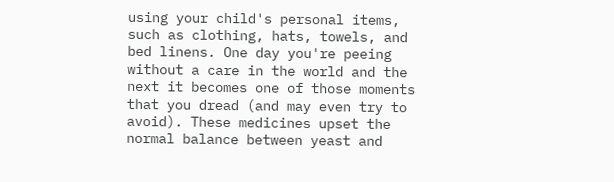using your child's personal items, such as clothing, hats, towels, and bed linens. One day you're peeing without a care in the world and the next it becomes one of those moments that you dread (and may even try to avoid). These medicines upset the normal balance between yeast and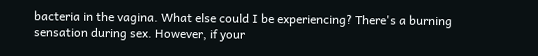bacteria in the vagina. What else could I be experiencing? There's a burning sensation during sex. However, if your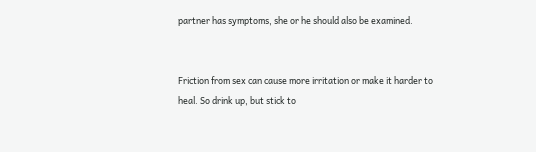partner has symptoms, she or he should also be examined.


Friction from sex can cause more irritation or make it harder to heal. So drink up, but stick to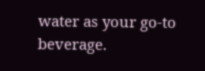water as your go-to beverage.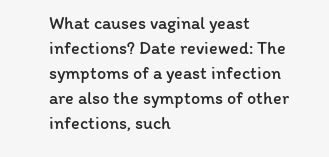What causes vaginal yeast infections? Date reviewed: The symptoms of a yeast infection are also the symptoms of other infections, such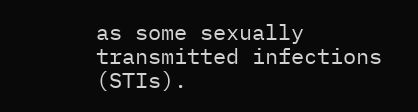as some sexually transmitted infections (STIs).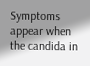Symptoms appear when the candida in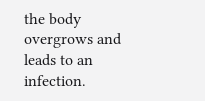the body overgrows and leads to an infection.